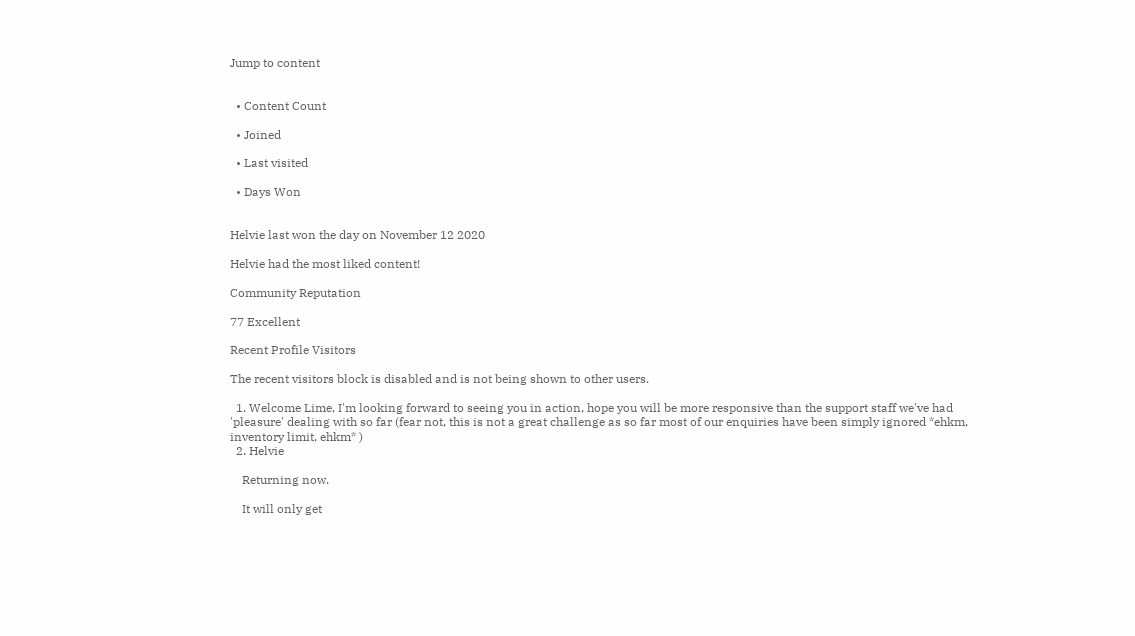Jump to content


  • Content Count

  • Joined

  • Last visited

  • Days Won


Helvie last won the day on November 12 2020

Helvie had the most liked content!

Community Reputation

77 Excellent

Recent Profile Visitors

The recent visitors block is disabled and is not being shown to other users.

  1. Welcome Lime, I'm looking forward to seeing you in action, hope you will be more responsive than the support staff we've had 'pleasure' dealing with so far (fear not, this is not a great challenge as so far most of our enquiries have been simply ignored *ehkm, inventory limit, ehkm* )
  2. Helvie

    Returning now.

    It will only get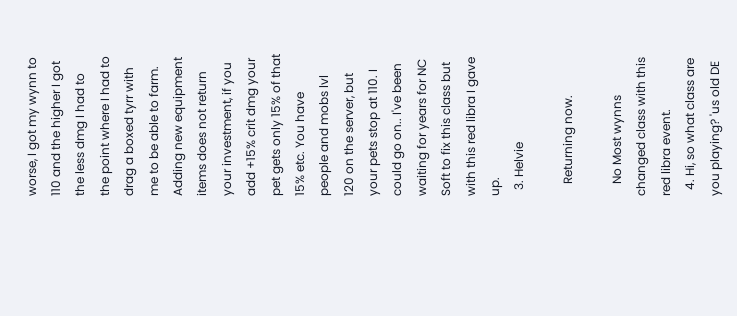worse, I got my wynn to 110 and the higher I got the less dmg I had to the point where I had to drag a boxed tyrr with me to be able to farm. Adding new equipment items does not return your investment, if you add +15% crit dmg your pet gets only 15% of that 15% etc. You have people and mobs lvl 120 on the server, but your pets stop at 110. I could go on.. I've been waiting for years for NC Soft to fix this class but with this red libra I gave up.
  3. Helvie

    Returning now.

    No Most wynns changed class with this red libra event.
  4. Hi, so what class are you playing? 'us old DE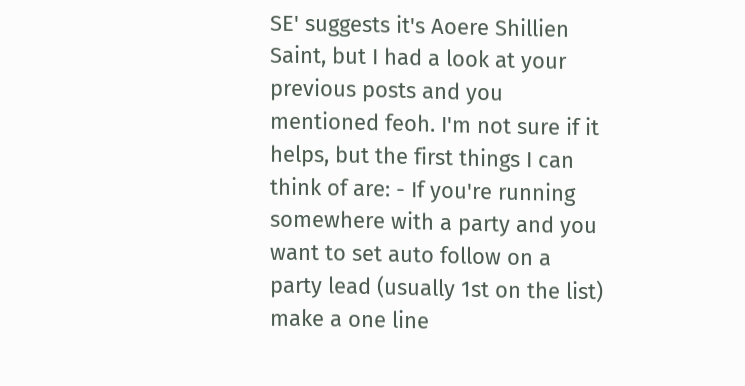SE' suggests it's Aoere Shillien Saint, but I had a look at your previous posts and you mentioned feoh. I'm not sure if it helps, but the first things I can think of are: - If you're running somewhere with a party and you want to set auto follow on a party lead (usually 1st on the list) make a one line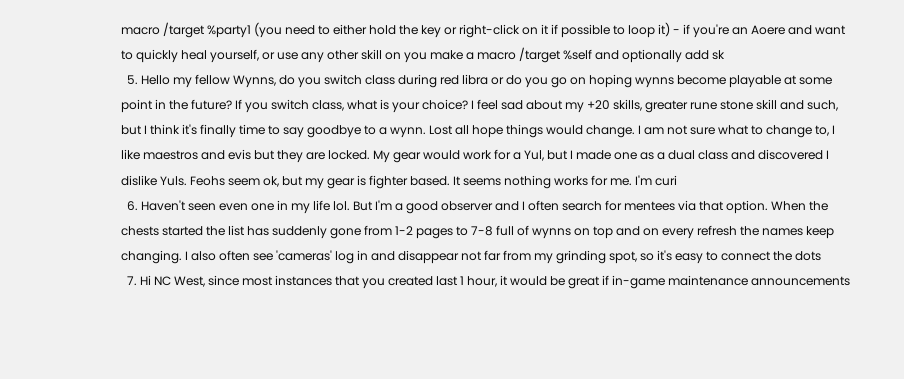macro /target %party1 (you need to either hold the key or right-click on it if possible to loop it) - if you're an Aoere and want to quickly heal yourself, or use any other skill on you make a macro /target %self and optionally add sk
  5. Hello my fellow Wynns, do you switch class during red libra or do you go on hoping wynns become playable at some point in the future? If you switch class, what is your choice? I feel sad about my +20 skills, greater rune stone skill and such, but I think it's finally time to say goodbye to a wynn. Lost all hope things would change. I am not sure what to change to, I like maestros and evis but they are locked. My gear would work for a Yul, but I made one as a dual class and discovered I dislike Yuls. Feohs seem ok, but my gear is fighter based. It seems nothing works for me. I'm curi
  6. Haven't seen even one in my life lol. But I'm a good observer and I often search for mentees via that option. When the chests started the list has suddenly gone from 1-2 pages to 7-8 full of wynns on top and on every refresh the names keep changing. I also often see 'cameras' log in and disappear not far from my grinding spot, so it's easy to connect the dots
  7. Hi NC West, since most instances that you created last 1 hour, it would be great if in-game maintenance announcements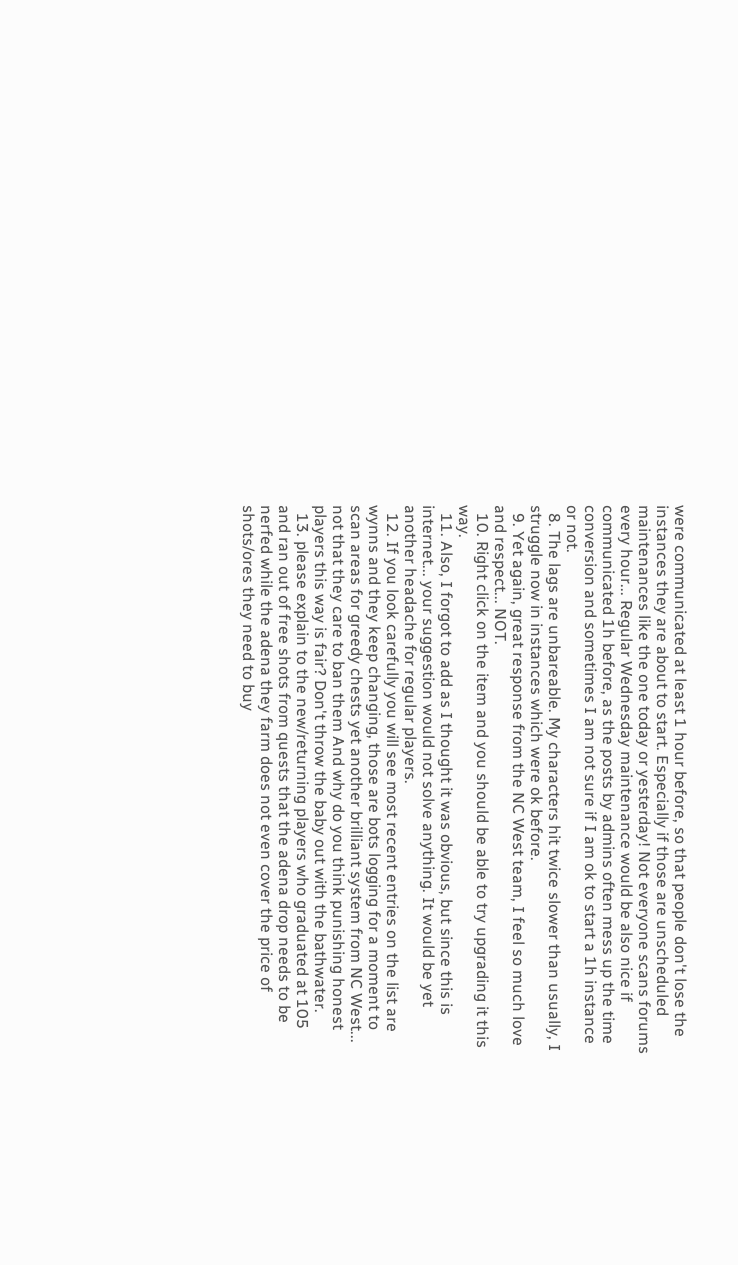were communicated at least 1 hour before, so that people don't lose the instances they are about to start. Especially if those are unscheduled maintenances like the one today or yesterday! Not everyone scans forums every hour... Regular Wednesday maintenance would be also nice if communicated 1h before, as the posts by admins often mess up the time conversion and sometimes I am not sure if I am ok to start a 1h instance or not.
  8. The lags are unbareable. My characters hit twice slower than usually, I struggle now in instances which were ok before.
  9. Yet again, great response from the NC West team, I feel so much love and respect... NOT.
  10. Right click on the item and you should be able to try upgrading it this way.
  11. Also, I forgot to add as I thought it was obvious, but since this is internet... your suggestion would not solve anything. It would be yet another headache for regular players.
  12. If you look carefully you will see most recent entries on the list are wynns and they keep changing, those are bots logging for a moment to scan areas for greedy chests yet another brilliant system from NC West... not that they care to ban them And why do you think punishing honest players this way is fair? Don't throw the baby out with the bathwater.
  13. please explain to the new/returning players who graduated at 105 and ran out of free shots from quests that the adena drop needs to be nerfed while the adena they farm does not even cover the price of shots/ores they need to buy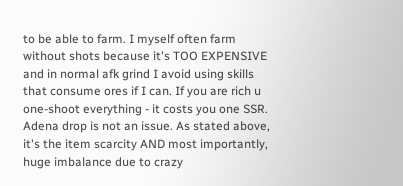to be able to farm. I myself often farm without shots because it's TOO EXPENSIVE and in normal afk grind I avoid using skills that consume ores if I can. If you are rich u one-shoot everything - it costs you one SSR. Adena drop is not an issue. As stated above, it's the item scarcity AND most importantly, huge imbalance due to crazy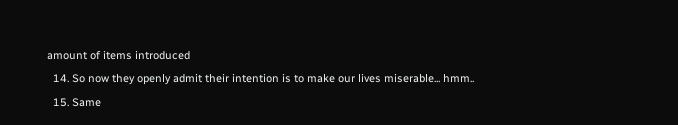amount of items introduced
  14. So now they openly admit their intention is to make our lives miserable... hmm..
  15. Same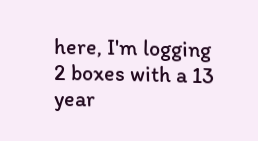here, I'm logging 2 boxes with a 13 year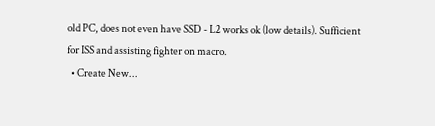old PC, does not even have SSD - L2 works ok (low details). Sufficient for ISS and assisting fighter on macro.
  • Create New...